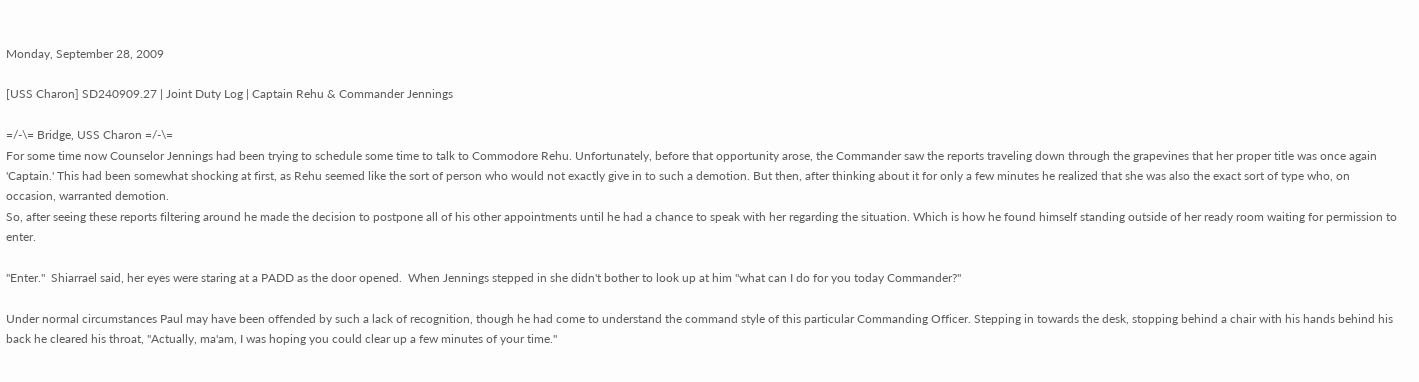Monday, September 28, 2009

[USS Charon] SD240909.27 | Joint Duty Log | Captain Rehu & Commander Jennings

=/-\= Bridge, USS Charon =/-\=
For some time now Counselor Jennings had been trying to schedule some time to talk to Commodore Rehu. Unfortunately, before that opportunity arose, the Commander saw the reports traveling down through the grapevines that her proper title was once again 'Captain.' This had been somewhat shocking at first, as Rehu seemed like the sort of person who would not exactly give in to such a demotion. But then, after thinking about it for only a few minutes he realized that she was also the exact sort of type who, on occasion, warranted demotion.
So, after seeing these reports filtering around he made the decision to postpone all of his other appointments until he had a chance to speak with her regarding the situation. Which is how he found himself standing outside of her ready room waiting for permission to enter.

"Enter."  Shiarrael said, her eyes were staring at a PADD as the door opened.  When Jennings stepped in she didn't bother to look up at him "what can I do for you today Commander?"

Under normal circumstances Paul may have been offended by such a lack of recognition, though he had come to understand the command style of this particular Commanding Officer. Stepping in towards the desk, stopping behind a chair with his hands behind his back he cleared his throat, "Actually, ma'am, I was hoping you could clear up a few minutes of your time."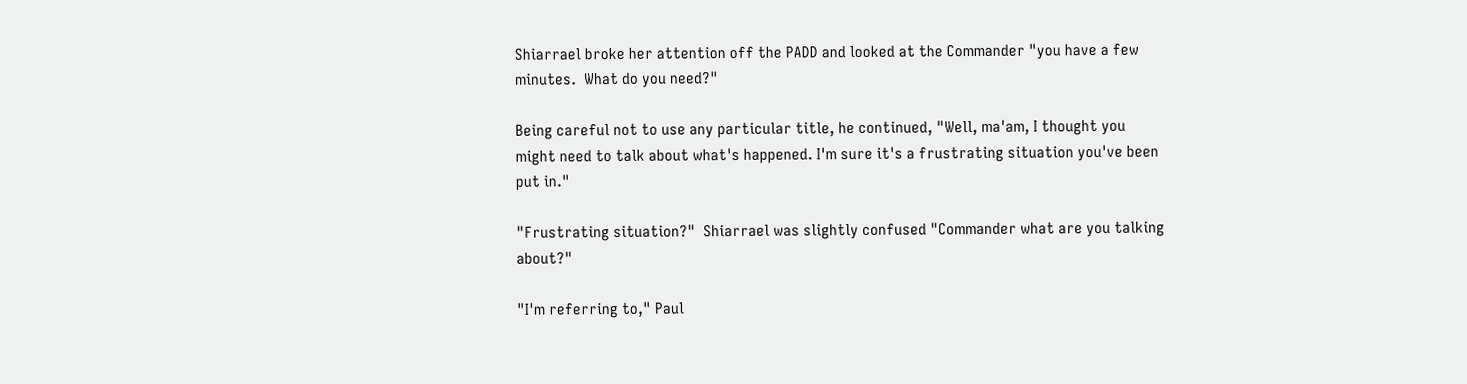Shiarrael broke her attention off the PADD and looked at the Commander "you have a few minutes.  What do you need?"

Being careful not to use any particular title, he continued, "Well, ma'am, I thought you might need to talk about what's happened. I'm sure it's a frustrating situation you've been put in."

"Frustrating situation?"  Shiarrael was slightly confused "Commander what are you talking about?"

"I'm referring to," Paul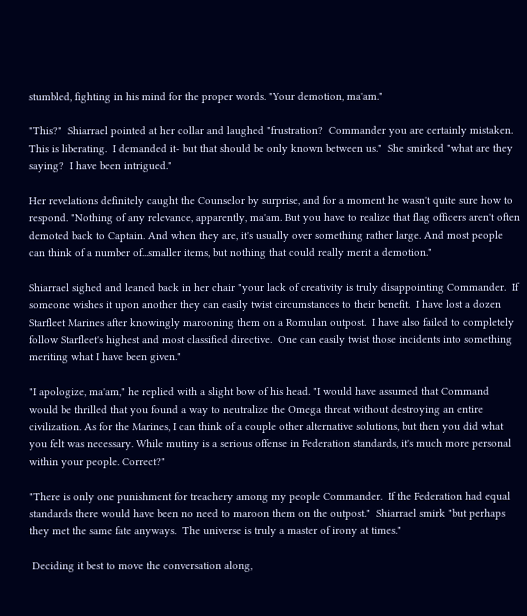stumbled, fighting in his mind for the proper words. "Your demotion, ma'am."

"This?"  Shiarrael pointed at her collar and laughed "frustration?  Commander you are certainly mistaken.  This is liberating.  I demanded it- but that should be only known between us."  She smirked "what are they saying?  I have been intrigued."

Her revelations definitely caught the Counselor by surprise, and for a moment he wasn't quite sure how to respond. "Nothing of any relevance, apparently, ma'am. But you have to realize that flag officers aren't often demoted back to Captain. And when they are, it's usually over something rather large. And most people can think of a number of...smaller items, but nothing that could really merit a demotion."

Shiarrael sighed and leaned back in her chair "your lack of creativity is truly disappointing Commander.  If someone wishes it upon another they can easily twist circumstances to their benefit.  I have lost a dozen Starfleet Marines after knowingly marooning them on a Romulan outpost.  I have also failed to completely follow Starfleet's highest and most classified directive.  One can easily twist those incidents into something meriting what I have been given."

"I apologize, ma'am," he replied with a slight bow of his head. "I would have assumed that Command would be thrilled that you found a way to neutralize the Omega threat without destroying an entire civilization. As for the Marines, I can think of a couple other alternative solutions, but then you did what you felt was necessary. While mutiny is a serious offense in Federation standards, it's much more personal within your people. Correct?"

"There is only one punishment for treachery among my people Commander.  If the Federation had equal standards there would have been no need to maroon them on the outpost."  Shiarrael smirk "but perhaps they met the same fate anyways.  The universe is truly a master of irony at times."

 Deciding it best to move the conversation along,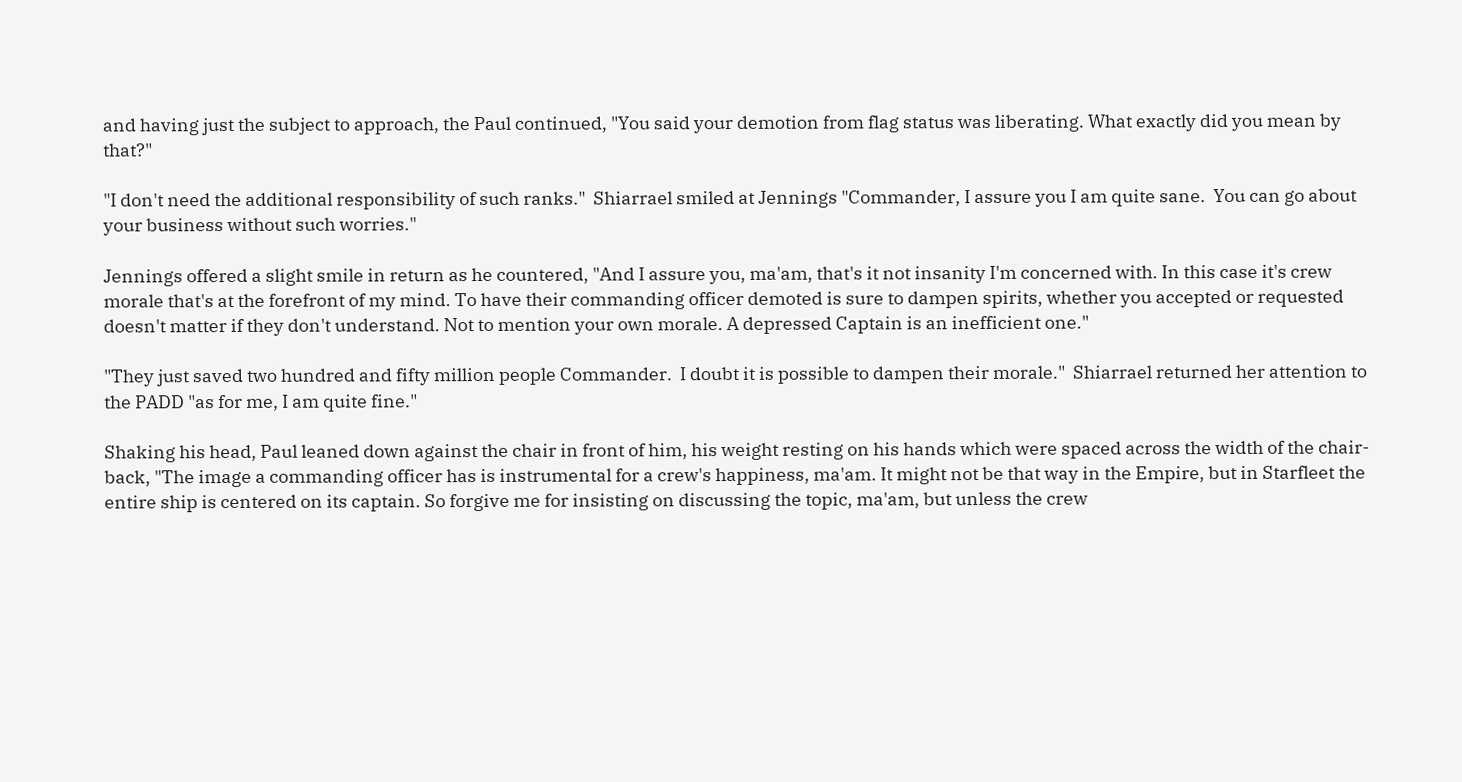and having just the subject to approach, the Paul continued, "You said your demotion from flag status was liberating. What exactly did you mean by that?"

"I don't need the additional responsibility of such ranks."  Shiarrael smiled at Jennings "Commander, I assure you I am quite sane.  You can go about your business without such worries."

Jennings offered a slight smile in return as he countered, "And I assure you, ma'am, that's it not insanity I'm concerned with. In this case it's crew morale that's at the forefront of my mind. To have their commanding officer demoted is sure to dampen spirits, whether you accepted or requested doesn't matter if they don't understand. Not to mention your own morale. A depressed Captain is an inefficient one."

"They just saved two hundred and fifty million people Commander.  I doubt it is possible to dampen their morale."  Shiarrael returned her attention to the PADD "as for me, I am quite fine."

Shaking his head, Paul leaned down against the chair in front of him, his weight resting on his hands which were spaced across the width of the chair-back, "The image a commanding officer has is instrumental for a crew's happiness, ma'am. It might not be that way in the Empire, but in Starfleet the entire ship is centered on its captain. So forgive me for insisting on discussing the topic, ma'am, but unless the crew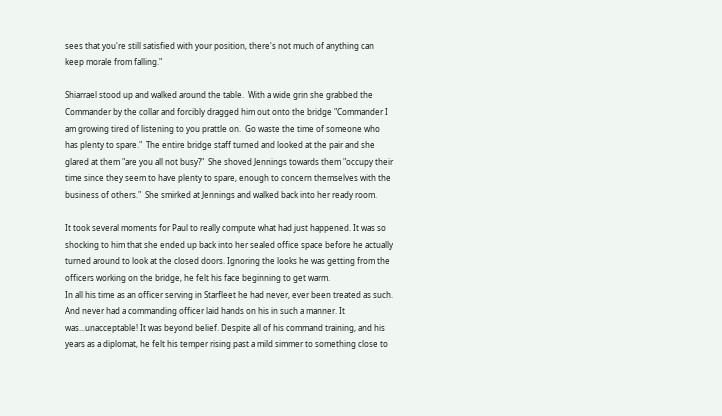sees that you're still satisfied with your position, there's not much of anything can keep morale from falling."

Shiarrael stood up and walked around the table.  With a wide grin she grabbed the Commander by the collar and forcibly dragged him out onto the bridge "Commander I am growing tired of listening to you prattle on.  Go waste the time of someone who has plenty to spare."  The entire bridge staff turned and looked at the pair and she glared at them "are you all not busy?"  She shoved Jennings towards them "occupy their time since they seem to have plenty to spare, enough to concern themselves with the business of others."  She smirked at Jennings and walked back into her ready room.

It took several moments for Paul to really compute what had just happened. It was so shocking to him that she ended up back into her sealed office space before he actually turned around to look at the closed doors. Ignoring the looks he was getting from the officers working on the bridge, he felt his face beginning to get warm.
In all his time as an officer serving in Starfleet he had never, ever been treated as such. And never had a commanding officer laid hands on his in such a manner. It was...unacceptable! It was beyond belief. Despite all of his command training, and his years as a diplomat, he felt his temper rising past a mild simmer to something close to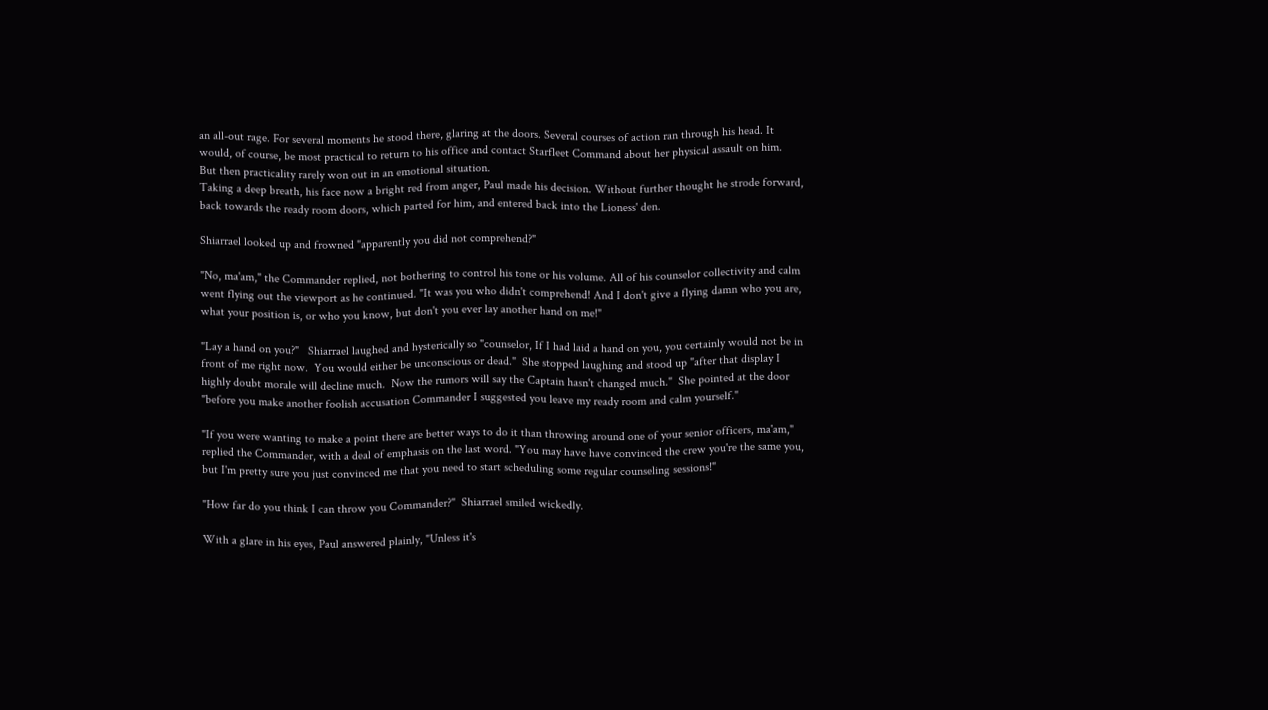an all-out rage. For several moments he stood there, glaring at the doors. Several courses of action ran through his head. It would, of course, be most practical to return to his office and contact Starfleet Command about her physical assault on him.
But then practicality rarely won out in an emotional situation.
Taking a deep breath, his face now a bright red from anger, Paul made his decision. Without further thought he strode forward, back towards the ready room doors, which parted for him, and entered back into the Lioness' den.

Shiarrael looked up and frowned "apparently you did not comprehend?"

"No, ma'am," the Commander replied, not bothering to control his tone or his volume. All of his counselor collectivity and calm went flying out the viewport as he continued. "It was you who didn't comprehend! And I don't give a flying damn who you are, what your position is, or who you know, but don't you ever lay another hand on me!"

"Lay a hand on you?"   Shiarrael laughed and hysterically so "counselor, If I had laid a hand on you, you certainly would not be in front of me right now.  You would either be unconscious or dead."  She stopped laughing and stood up "after that display I highly doubt morale will decline much.  Now the rumors will say the Captain hasn't changed much."  She pointed at the door "before you make another foolish accusation Commander I suggested you leave my ready room and calm yourself."

"If you were wanting to make a point there are better ways to do it than throwing around one of your senior officers, ma'am," replied the Commander, with a deal of emphasis on the last word. "You may have have convinced the crew you're the same you, but I'm pretty sure you just convinced me that you need to start scheduling some regular counseling sessions!"

"How far do you think I can throw you Commander?"  Shiarrael smiled wickedly.

With a glare in his eyes, Paul answered plainly, "Unless it's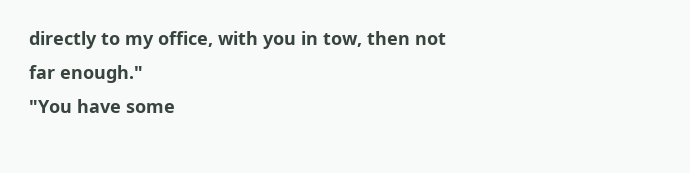directly to my office, with you in tow, then not far enough."
"You have some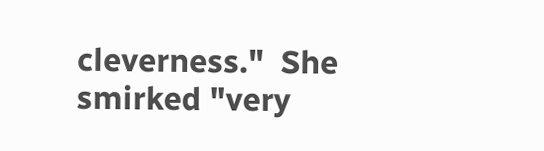cleverness."  She smirked "very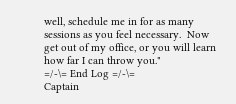well, schedule me in for as many sessions as you feel necessary.  Now get out of my office, or you will learn how far I can throw you."
=/-\= End Log =/-\=
Captain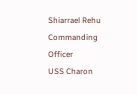Shiarrael Rehu
Commanding Officer
USS Charon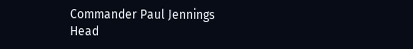Commander Paul Jennings
Head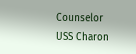Counselor
USS Charon